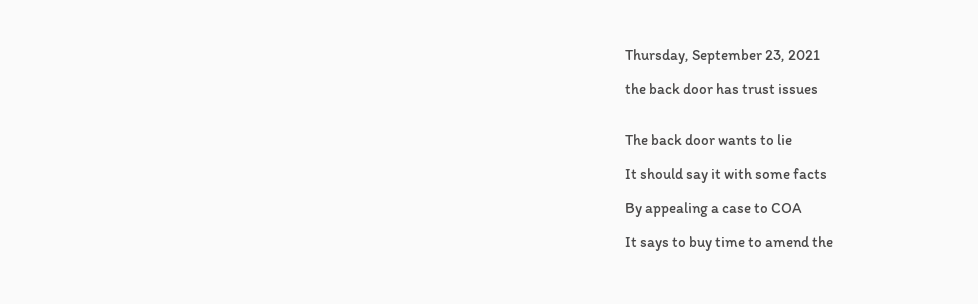Thursday, September 23, 2021

the back door has trust issues


The back door wants to lie

It should say it with some facts

By appealing a case to COA

It says to buy time to amend the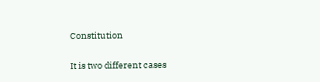Constitution

It is two different cases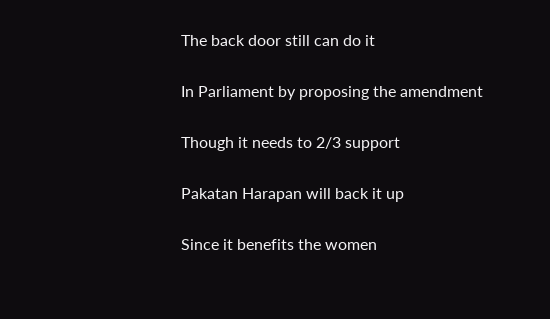The back door still can do it

In Parliament by proposing the amendment

Though it needs to 2/3 support

Pakatan Harapan will back it up

Since it benefits the women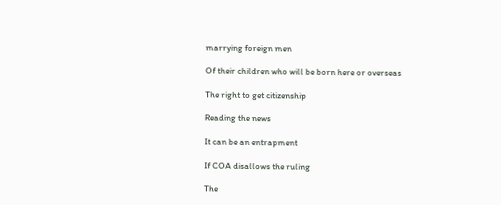marrying foreign men

Of their children who will be born here or overseas

The right to get citizenship

Reading the news

It can be an entrapment

If COA disallows the ruling

The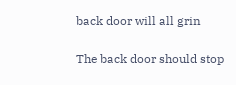back door will all grin

The back door should stop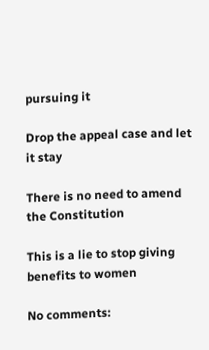pursuing it

Drop the appeal case and let it stay

There is no need to amend the Constitution

This is a lie to stop giving benefits to women

No comments: